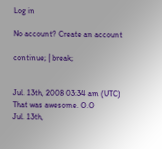Log in

No account? Create an account

continue; | break;


Jul. 13th, 2008 03:34 am (UTC)
That was awesome. O.O
Jul. 13th,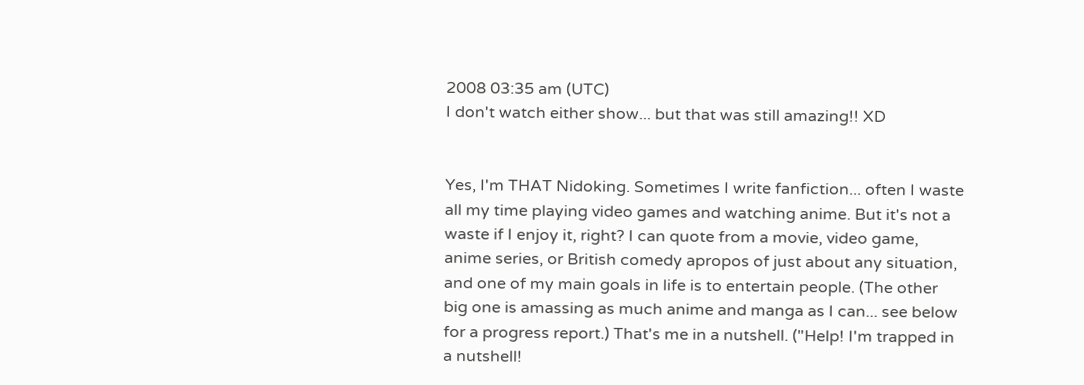2008 03:35 am (UTC)
I don't watch either show... but that was still amazing!! XD


Yes, I'm THAT Nidoking. Sometimes I write fanfiction... often I waste all my time playing video games and watching anime. But it's not a waste if I enjoy it, right? I can quote from a movie, video game, anime series, or British comedy apropos of just about any situation, and one of my main goals in life is to entertain people. (The other big one is amassing as much anime and manga as I can... see below for a progress report.) That's me in a nutshell. ("Help! I'm trapped in a nutshell!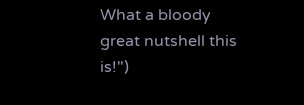What a bloody great nutshell this is!")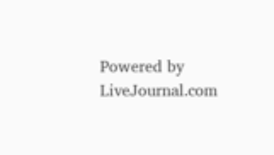Powered by LiveJournal.com